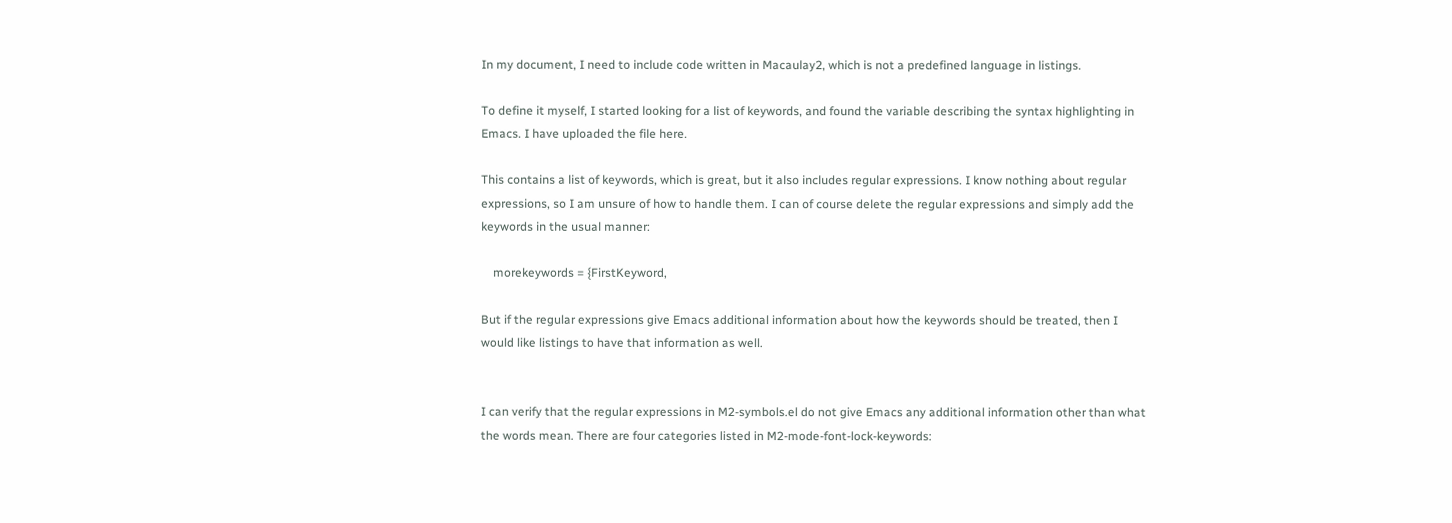In my document, I need to include code written in Macaulay2, which is not a predefined language in listings.

To define it myself, I started looking for a list of keywords, and found the variable describing the syntax highlighting in Emacs. I have uploaded the file here.

This contains a list of keywords, which is great, but it also includes regular expressions. I know nothing about regular expressions, so I am unsure of how to handle them. I can of course delete the regular expressions and simply add the keywords in the usual manner:

    morekeywords = {FirstKeyword,

But if the regular expressions give Emacs additional information about how the keywords should be treated, then I would like listings to have that information as well.


I can verify that the regular expressions in M2-symbols.el do not give Emacs any additional information other than what the words mean. There are four categories listed in M2-mode-font-lock-keywords: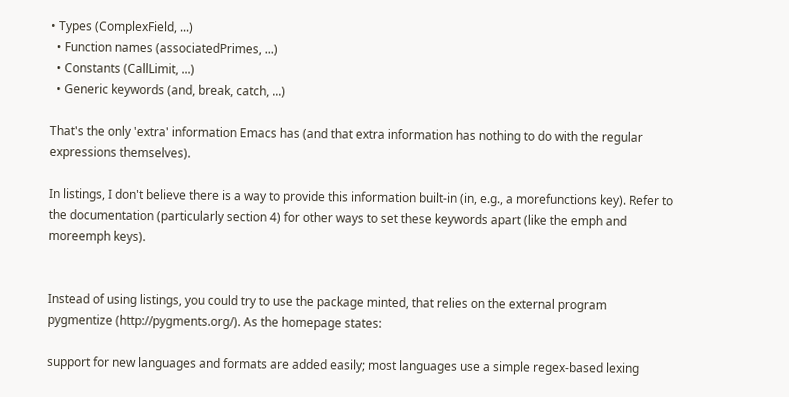• Types (ComplexField, ...)
  • Function names (associatedPrimes, ...)
  • Constants (CallLimit, ...)
  • Generic keywords (and, break, catch, ...)

That's the only 'extra' information Emacs has (and that extra information has nothing to do with the regular expressions themselves).

In listings, I don't believe there is a way to provide this information built-in (in, e.g., a morefunctions key). Refer to the documentation (particularly section 4) for other ways to set these keywords apart (like the emph and moreemph keys).


Instead of using listings, you could try to use the package minted, that relies on the external program pygmentize (http://pygments.org/). As the homepage states:

support for new languages and formats are added easily; most languages use a simple regex-based lexing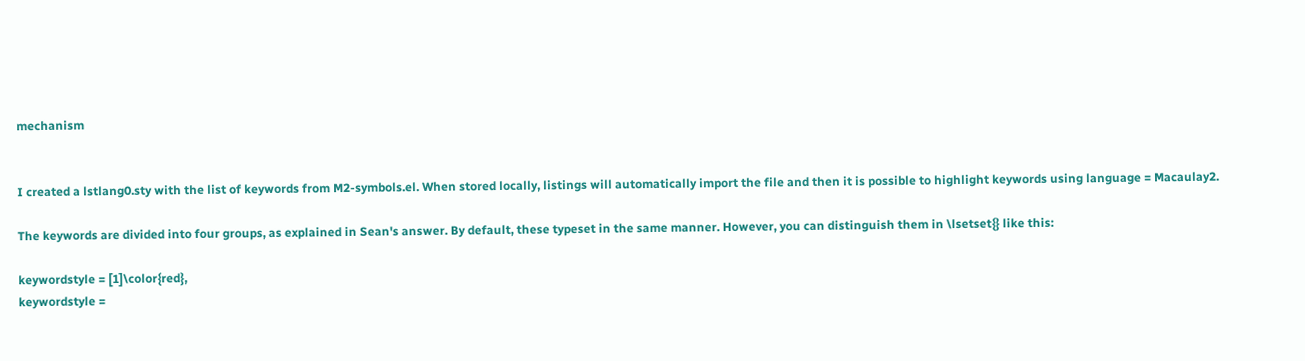mechanism


I created a lstlang0.sty with the list of keywords from M2-symbols.el. When stored locally, listings will automatically import the file and then it is possible to highlight keywords using language = Macaulay2.

The keywords are divided into four groups, as explained in Sean's answer. By default, these typeset in the same manner. However, you can distinguish them in \lsetset{} like this:

keywordstyle = [1]\color{red},
keywordstyle =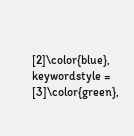[2]\color{blue},
keywordstyle = [3]\color{green},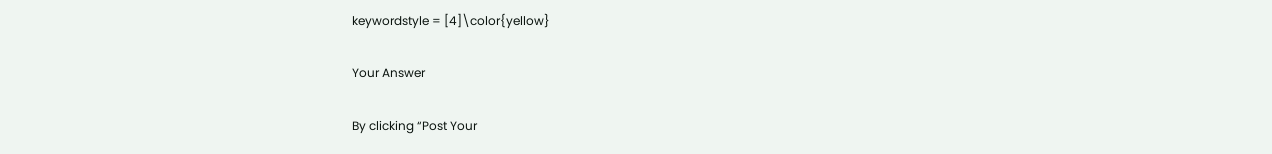keywordstyle = [4]\color{yellow}

Your Answer

By clicking “Post Your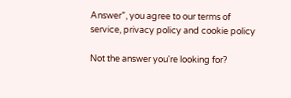Answer”, you agree to our terms of service, privacy policy and cookie policy

Not the answer you're looking for?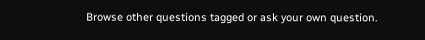Browse other questions tagged or ask your own question.